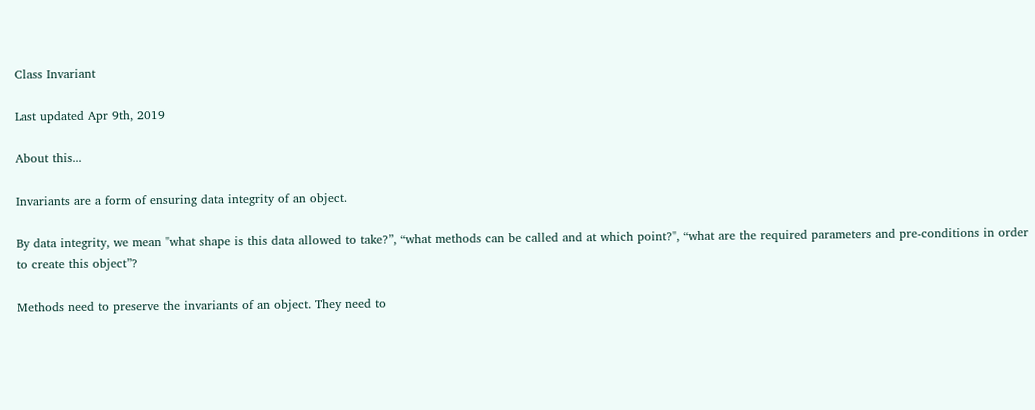Class Invariant

Last updated Apr 9th, 2019

About this...

Invariants are a form of ensuring data integrity of an object.

By data integrity, we mean "what shape is this data allowed to take?”, “what methods can be called and at which point?", “what are the required parameters and pre-conditions in order to create this object”?

Methods need to preserve the invariants of an object. They need to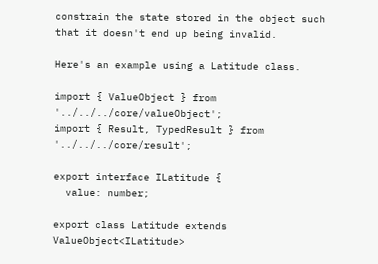constrain the state stored in the object such that it doesn't end up being invalid.

Here's an example using a Latitude class.

import { ValueObject } from '../../../core/valueObject';
import { Result, TypedResult } from '../../../core/result';

export interface ILatitude {
  value: number;

export class Latitude extends ValueObject<ILatitude>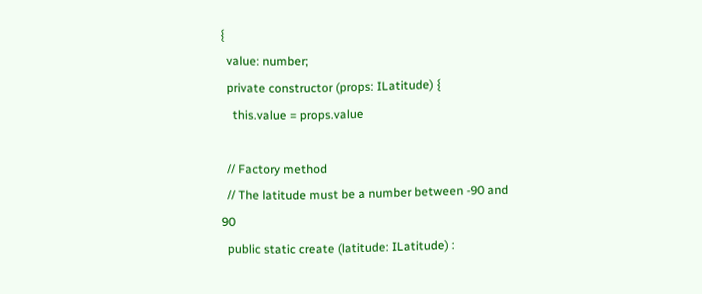{
  value: number;
  private constructor (props: ILatitude) {
    this.value = props.value

  // Factory method
  // The latitude must be a number between -90 and 90
  public static create (latitude: ILatitude) :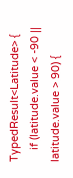TypedResult<Latitude> {
    if (latitude.value < -90 || latitude.value > 90) {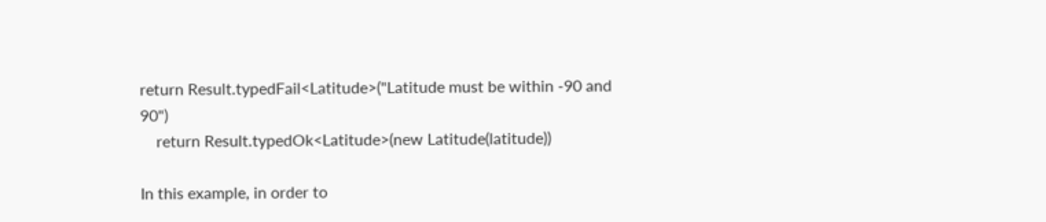return Result.typedFail<Latitude>("Latitude must be within -90 and 90")
    return Result.typedOk<Latitude>(new Latitude(latitude))

In this example, in order to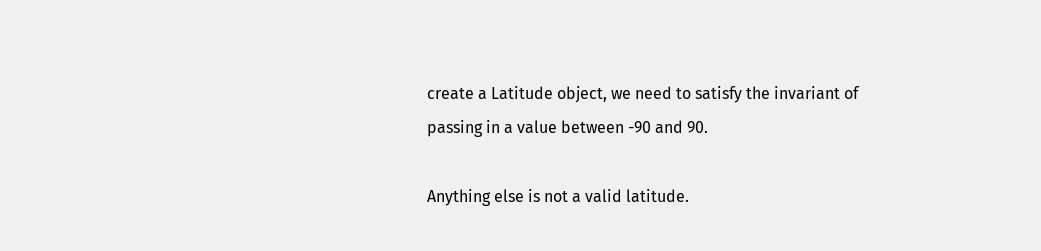create a Latitude object, we need to satisfy the invariant of passing in a value between -90 and 90.

Anything else is not a valid latitude.